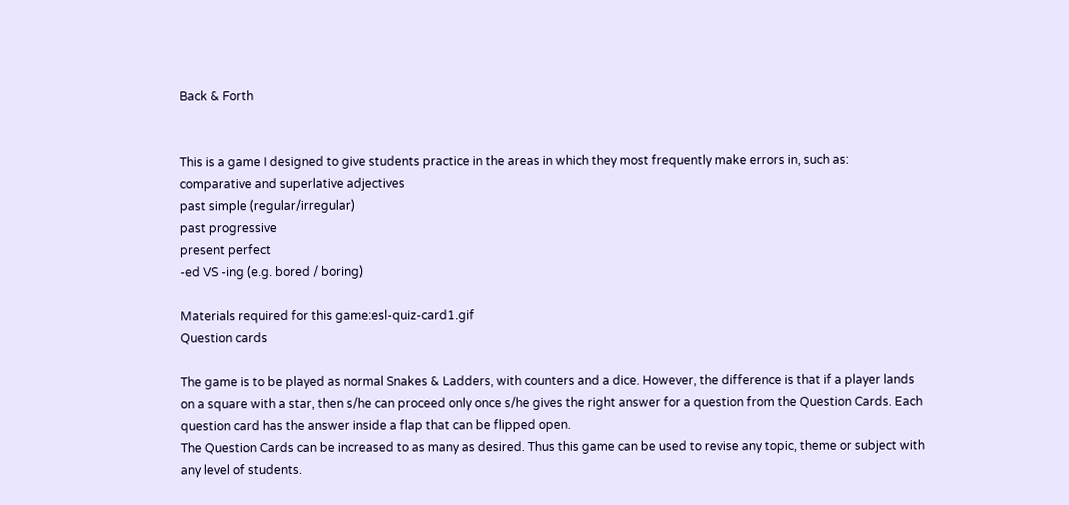Back & Forth


This is a game I designed to give students practice in the areas in which they most frequently make errors in, such as:
comparative and superlative adjectives
past simple (regular/irregular)
past progressive
present perfect
-ed VS -ing (e.g. bored / boring)

Materials required for this game:esl-quiz-card1.gif
Question cards

The game is to be played as normal Snakes & Ladders, with counters and a dice. However, the difference is that if a player lands on a square with a star, then s/he can proceed only once s/he gives the right answer for a question from the Question Cards. Each question card has the answer inside a flap that can be flipped open.
The Question Cards can be increased to as many as desired. Thus this game can be used to revise any topic, theme or subject with any level of students.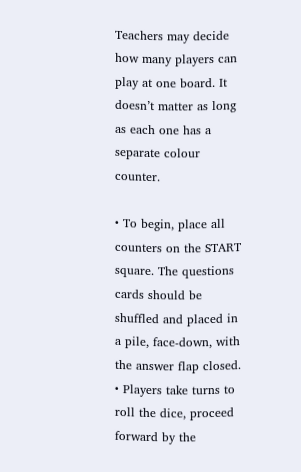Teachers may decide how many players can play at one board. It doesn’t matter as long as each one has a separate colour counter.

• To begin, place all counters on the START square. The questions cards should be shuffled and placed in a pile, face-down, with the answer flap closed.
• Players take turns to roll the dice, proceed forward by the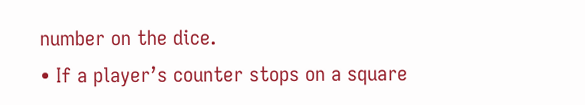number on the dice.
• If a player’s counter stops on a square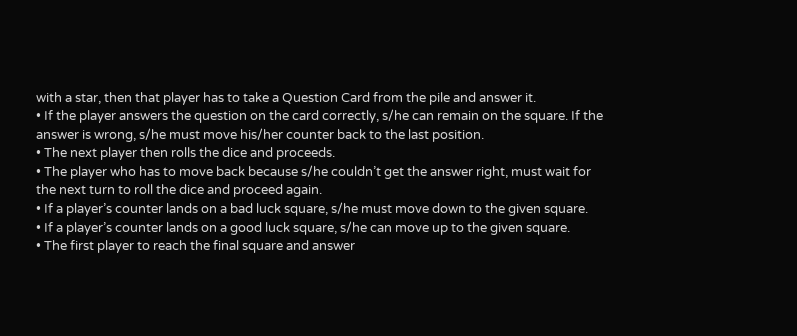with a star, then that player has to take a Question Card from the pile and answer it.
• If the player answers the question on the card correctly, s/he can remain on the square. If the answer is wrong, s/he must move his/her counter back to the last position.
• The next player then rolls the dice and proceeds.
• The player who has to move back because s/he couldn’t get the answer right, must wait for the next turn to roll the dice and proceed again.
• If a player’s counter lands on a bad luck square, s/he must move down to the given square.
• If a player’s counter lands on a good luck square, s/he can move up to the given square.
• The first player to reach the final square and answer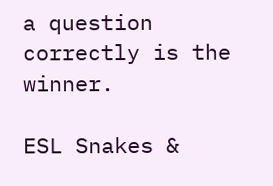a question correctly is the winner.

ESL Snakes &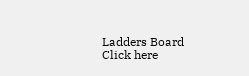Ladders Board Click here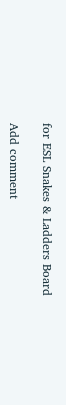for ESL Snakes & Ladders Board

Add comment